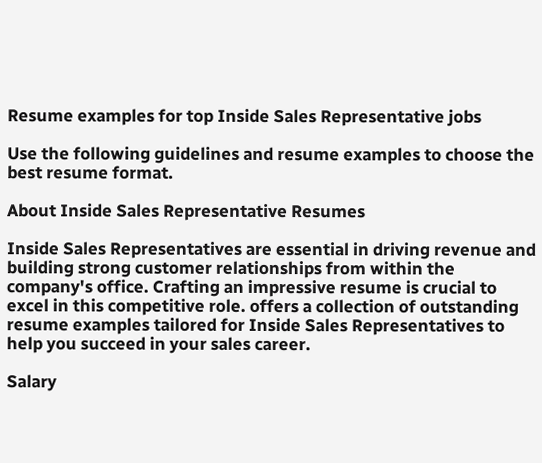Resume examples for top Inside Sales Representative jobs

Use the following guidelines and resume examples to choose the best resume format.

About Inside Sales Representative Resumes

Inside Sales Representatives are essential in driving revenue and building strong customer relationships from within the company's office. Crafting an impressive resume is crucial to excel in this competitive role. offers a collection of outstanding resume examples tailored for Inside Sales Representatives to help you succeed in your sales career.

Salary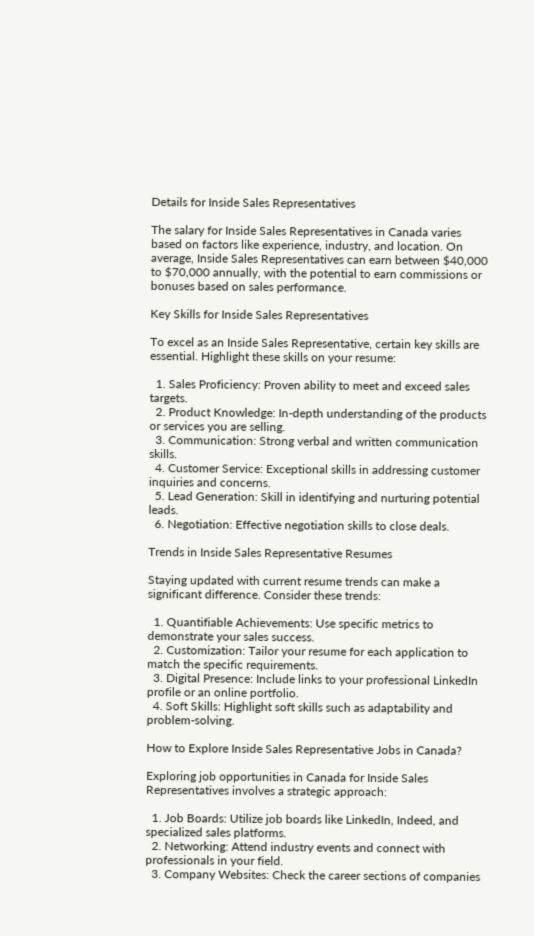Details for Inside Sales Representatives

The salary for Inside Sales Representatives in Canada varies based on factors like experience, industry, and location. On average, Inside Sales Representatives can earn between $40,000 to $70,000 annually, with the potential to earn commissions or bonuses based on sales performance.

Key Skills for Inside Sales Representatives

To excel as an Inside Sales Representative, certain key skills are essential. Highlight these skills on your resume:

  1. Sales Proficiency: Proven ability to meet and exceed sales targets.
  2. Product Knowledge: In-depth understanding of the products or services you are selling.
  3. Communication: Strong verbal and written communication skills.
  4. Customer Service: Exceptional skills in addressing customer inquiries and concerns.
  5. Lead Generation: Skill in identifying and nurturing potential leads.
  6. Negotiation: Effective negotiation skills to close deals.

Trends in Inside Sales Representative Resumes

Staying updated with current resume trends can make a significant difference. Consider these trends:

  1. Quantifiable Achievements: Use specific metrics to demonstrate your sales success.
  2. Customization: Tailor your resume for each application to match the specific requirements.
  3. Digital Presence: Include links to your professional LinkedIn profile or an online portfolio.
  4. Soft Skills: Highlight soft skills such as adaptability and problem-solving.

How to Explore Inside Sales Representative Jobs in Canada?

Exploring job opportunities in Canada for Inside Sales Representatives involves a strategic approach:

  1. Job Boards: Utilize job boards like LinkedIn, Indeed, and specialized sales platforms.
  2. Networking: Attend industry events and connect with professionals in your field.
  3. Company Websites: Check the career sections of companies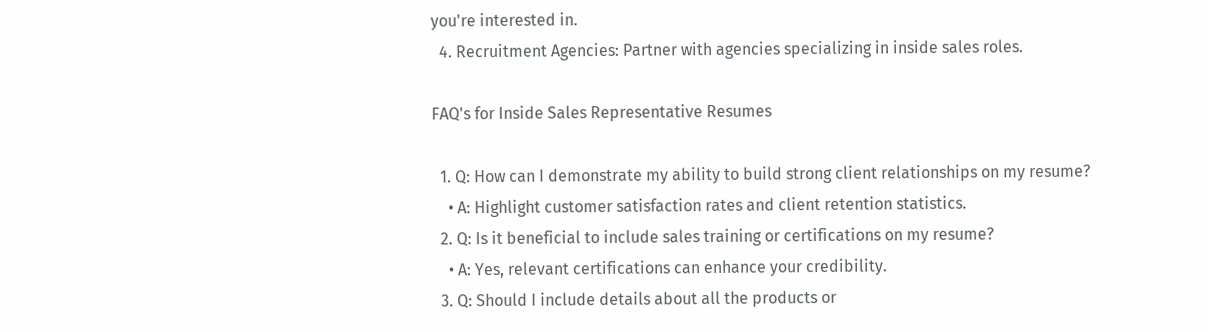you're interested in.
  4. Recruitment Agencies: Partner with agencies specializing in inside sales roles.

FAQ's for Inside Sales Representative Resumes

  1. Q: How can I demonstrate my ability to build strong client relationships on my resume?
    • A: Highlight customer satisfaction rates and client retention statistics.
  2. Q: Is it beneficial to include sales training or certifications on my resume?
    • A: Yes, relevant certifications can enhance your credibility.
  3. Q: Should I include details about all the products or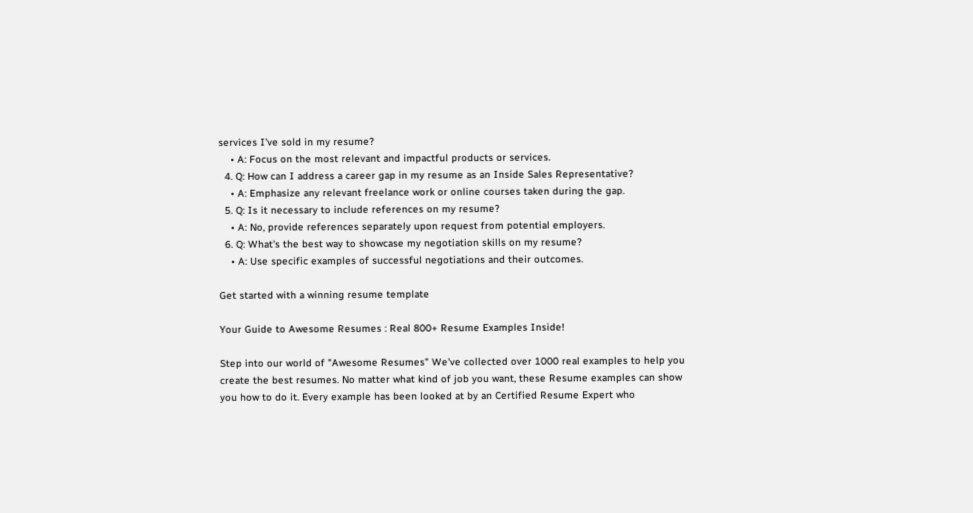services I've sold in my resume?
    • A: Focus on the most relevant and impactful products or services.
  4. Q: How can I address a career gap in my resume as an Inside Sales Representative?
    • A: Emphasize any relevant freelance work or online courses taken during the gap.
  5. Q: Is it necessary to include references on my resume?
    • A: No, provide references separately upon request from potential employers.
  6. Q: What's the best way to showcase my negotiation skills on my resume?
    • A: Use specific examples of successful negotiations and their outcomes.

Get started with a winning resume template

Your Guide to Awesome Resumes : Real 800+ Resume Examples Inside!

Step into our world of "Awesome Resumes" We've collected over 1000 real examples to help you create the best resumes. No matter what kind of job you want, these Resume examples can show you how to do it. Every example has been looked at by an Certified Resume Expert who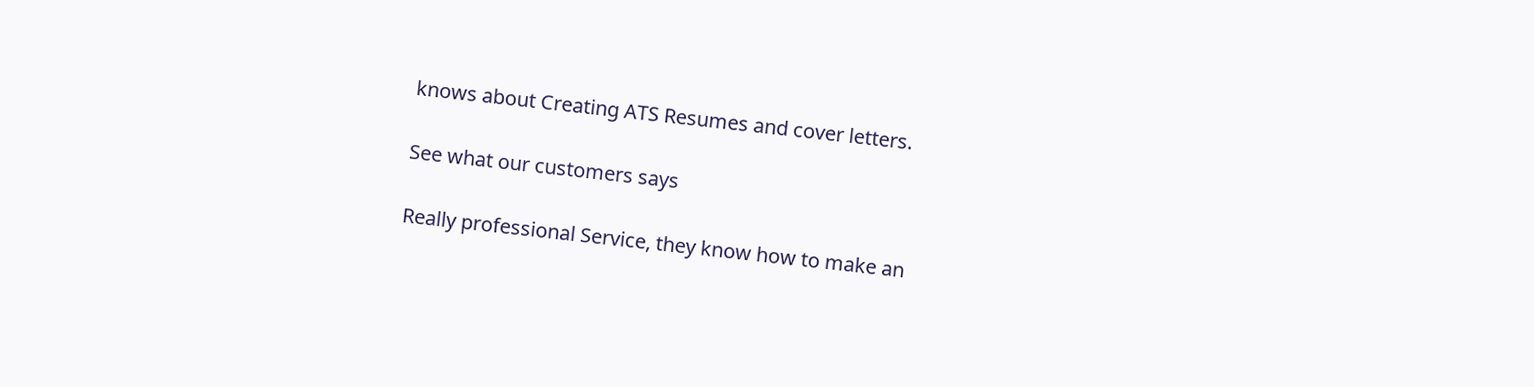knows about Creating ATS Resumes and cover letters.

See what our customers says

Really professional Service, they know how to make an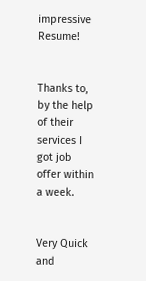impressive Resume!


Thanks to, by the help of their services I got job offer within a week.


Very Quick and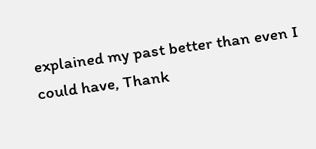explained my past better than even I could have, Thank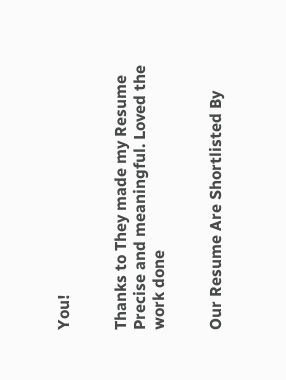You!


Thanks to They made my Resume Precise and meaningful. Loved the work done


Our Resume Are Shortlisted By